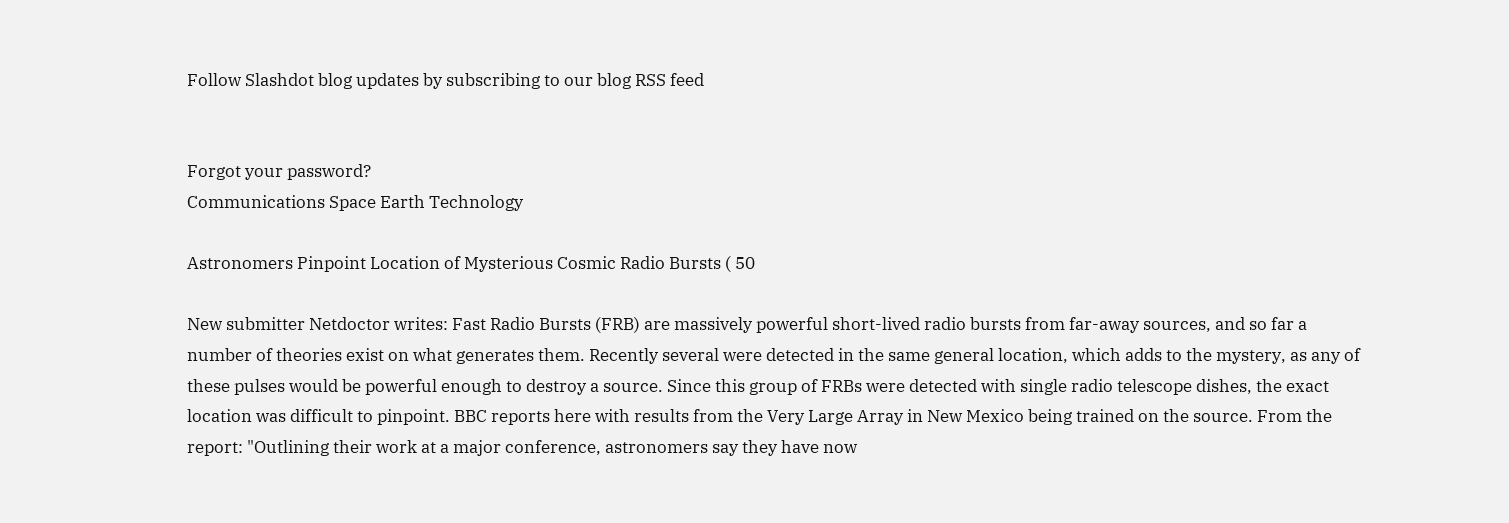Follow Slashdot blog updates by subscribing to our blog RSS feed


Forgot your password?
Communications Space Earth Technology

Astronomers Pinpoint Location of Mysterious Cosmic Radio Bursts ( 50

New submitter Netdoctor writes: Fast Radio Bursts (FRB) are massively powerful short-lived radio bursts from far-away sources, and so far a number of theories exist on what generates them. Recently several were detected in the same general location, which adds to the mystery, as any of these pulses would be powerful enough to destroy a source. Since this group of FRBs were detected with single radio telescope dishes, the exact location was difficult to pinpoint. BBC reports here with results from the Very Large Array in New Mexico being trained on the source. From the report: "Outlining their work at a major conference, astronomers say they have now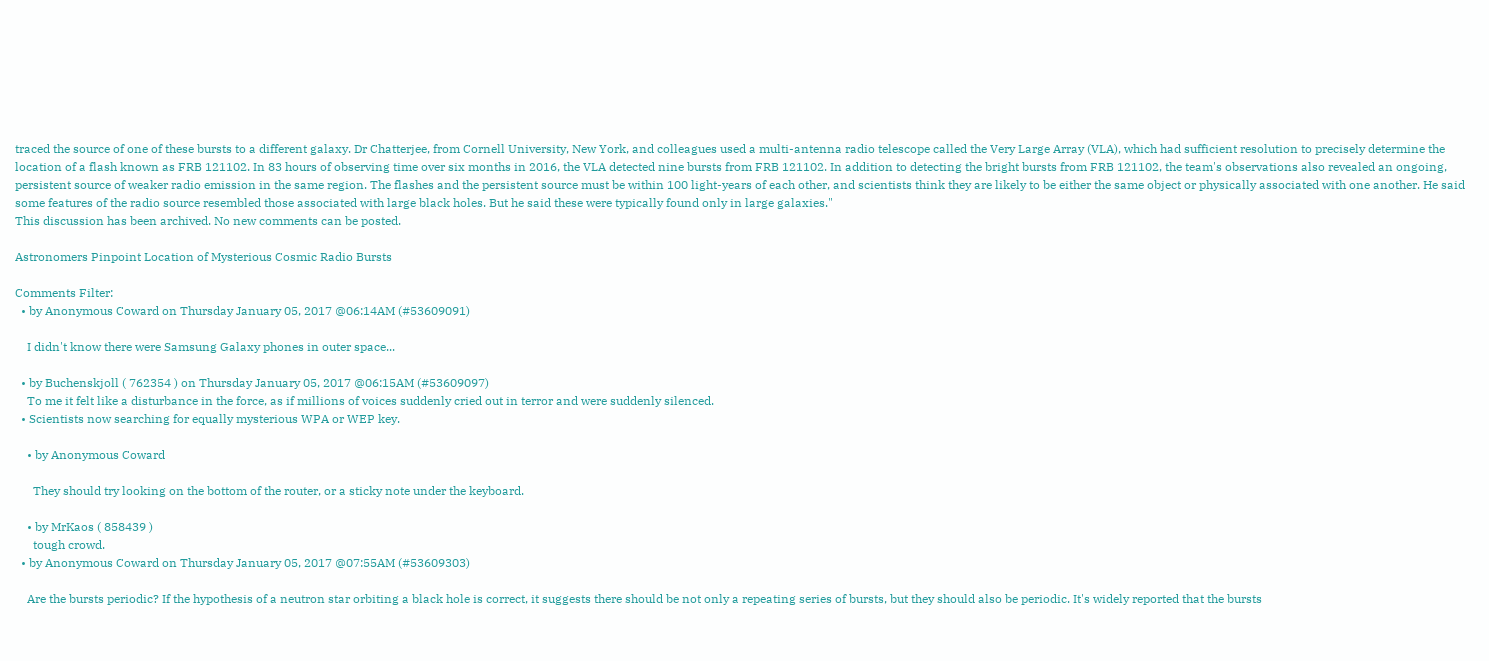traced the source of one of these bursts to a different galaxy. Dr Chatterjee, from Cornell University, New York, and colleagues used a multi-antenna radio telescope called the Very Large Array (VLA), which had sufficient resolution to precisely determine the location of a flash known as FRB 121102. In 83 hours of observing time over six months in 2016, the VLA detected nine bursts from FRB 121102. In addition to detecting the bright bursts from FRB 121102, the team's observations also revealed an ongoing, persistent source of weaker radio emission in the same region. The flashes and the persistent source must be within 100 light-years of each other, and scientists think they are likely to be either the same object or physically associated with one another. He said some features of the radio source resembled those associated with large black holes. But he said these were typically found only in large galaxies."
This discussion has been archived. No new comments can be posted.

Astronomers Pinpoint Location of Mysterious Cosmic Radio Bursts

Comments Filter:
  • by Anonymous Coward on Thursday January 05, 2017 @06:14AM (#53609091)

    I didn't know there were Samsung Galaxy phones in outer space...

  • by Buchenskjoll ( 762354 ) on Thursday January 05, 2017 @06:15AM (#53609097)
    To me it felt like a disturbance in the force, as if millions of voices suddenly cried out in terror and were suddenly silenced.
  • Scientists now searching for equally mysterious WPA or WEP key.

    • by Anonymous Coward

      They should try looking on the bottom of the router, or a sticky note under the keyboard.

    • by MrKaos ( 858439 )
      tough crowd.
  • by Anonymous Coward on Thursday January 05, 2017 @07:55AM (#53609303)

    Are the bursts periodic? If the hypothesis of a neutron star orbiting a black hole is correct, it suggests there should be not only a repeating series of bursts, but they should also be periodic. It's widely reported that the bursts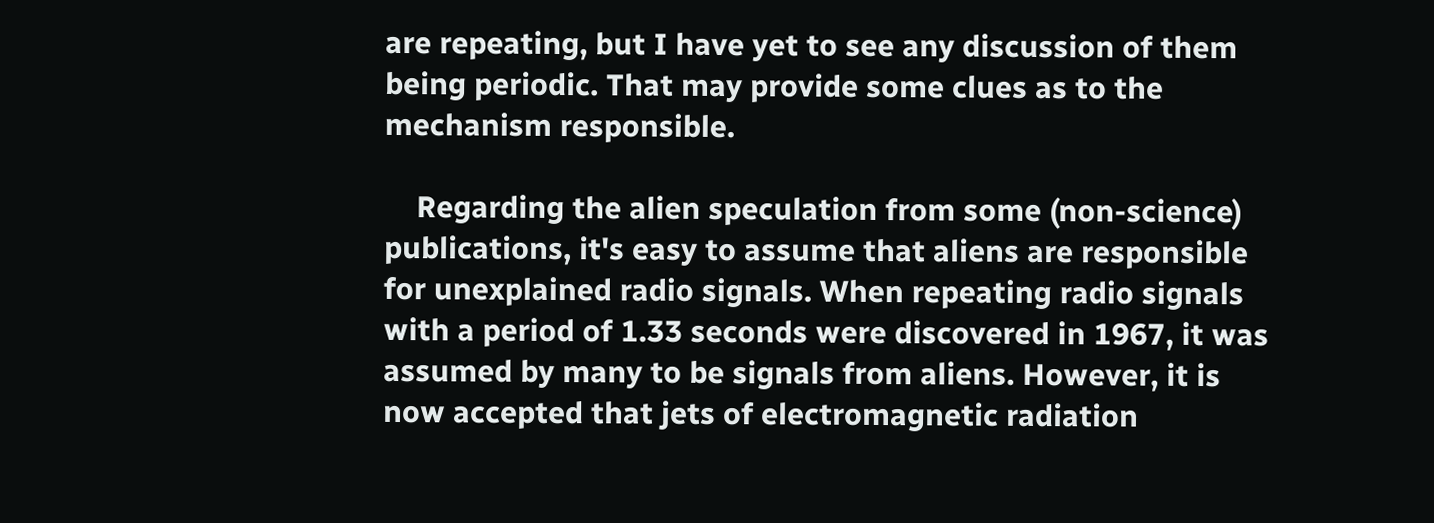are repeating, but I have yet to see any discussion of them being periodic. That may provide some clues as to the mechanism responsible.

    Regarding the alien speculation from some (non-science) publications, it's easy to assume that aliens are responsible for unexplained radio signals. When repeating radio signals with a period of 1.33 seconds were discovered in 1967, it was assumed by many to be signals from aliens. However, it is now accepted that jets of electromagnetic radiation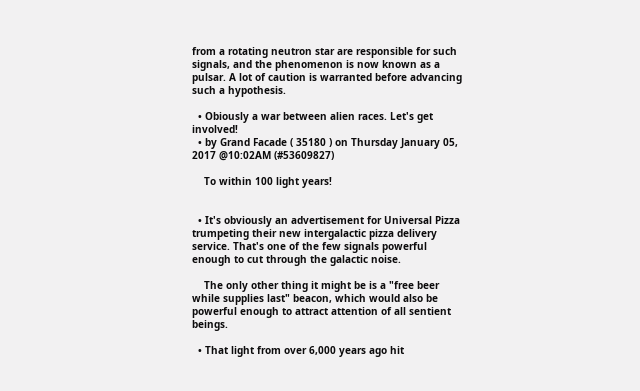from a rotating neutron star are responsible for such signals, and the phenomenon is now known as a pulsar. A lot of caution is warranted before advancing such a hypothesis.

  • Obiously a war between alien races. Let's get involved!
  • by Grand Facade ( 35180 ) on Thursday January 05, 2017 @10:02AM (#53609827)

    To within 100 light years!


  • It's obviously an advertisement for Universal Pizza trumpeting their new intergalactic pizza delivery service. That's one of the few signals powerful enough to cut through the galactic noise.

    The only other thing it might be is a "free beer while supplies last" beacon, which would also be powerful enough to attract attention of all sentient beings.

  • That light from over 6,000 years ago hit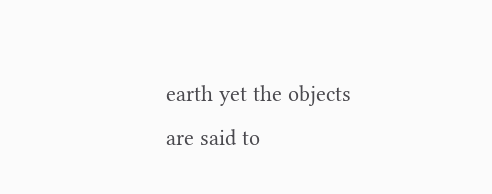earth yet the objects are said to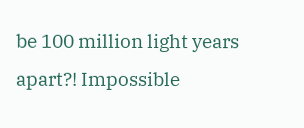be 100 million light years apart?! Impossible